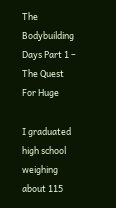The Bodybuilding Days Part 1 – The Quest For Huge

I graduated high school weighing about 115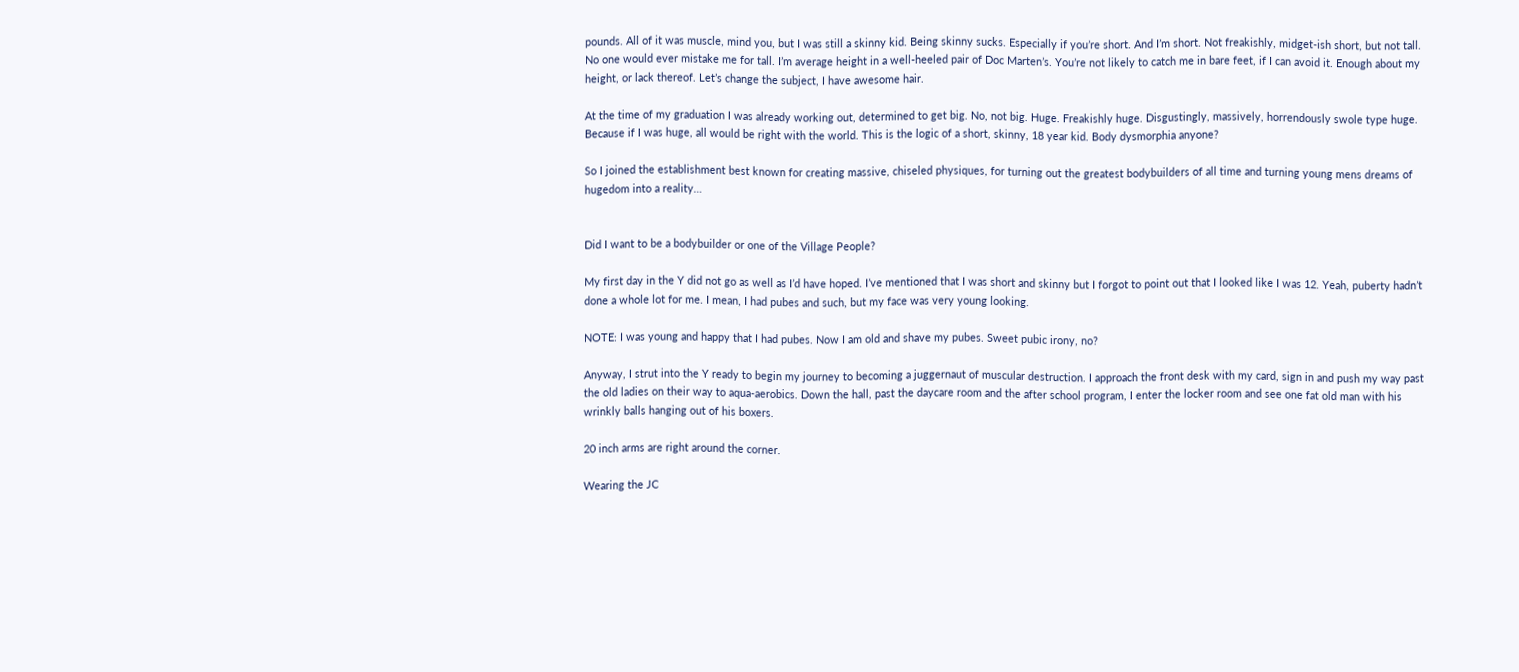pounds. All of it was muscle, mind you, but I was still a skinny kid. Being skinny sucks. Especially if you’re short. And I’m short. Not freakishly, midget-ish short, but not tall. No one would ever mistake me for tall. I’m average height in a well-heeled pair of Doc Marten’s. You’re not likely to catch me in bare feet, if I can avoid it. Enough about my height, or lack thereof. Let’s change the subject, I have awesome hair.

At the time of my graduation I was already working out, determined to get big. No, not big. Huge. Freakishly huge. Disgustingly, massively, horrendously swole type huge. Because if I was huge, all would be right with the world. This is the logic of a short, skinny, 18 year kid. Body dysmorphia anyone?

So I joined the establishment best known for creating massive, chiseled physiques, for turning out the greatest bodybuilders of all time and turning young mens dreams of hugedom into a reality…


Did I want to be a bodybuilder or one of the Village People?

My first day in the Y did not go as well as I’d have hoped. I’ve mentioned that I was short and skinny but I forgot to point out that I looked like I was 12. Yeah, puberty hadn’t done a whole lot for me. I mean, I had pubes and such, but my face was very young looking.

NOTE: I was young and happy that I had pubes. Now I am old and shave my pubes. Sweet pubic irony, no?

Anyway, I strut into the Y ready to begin my journey to becoming a juggernaut of muscular destruction. I approach the front desk with my card, sign in and push my way past the old ladies on their way to aqua-aerobics. Down the hall, past the daycare room and the after school program, I enter the locker room and see one fat old man with his wrinkly balls hanging out of his boxers.

20 inch arms are right around the corner.

Wearing the JC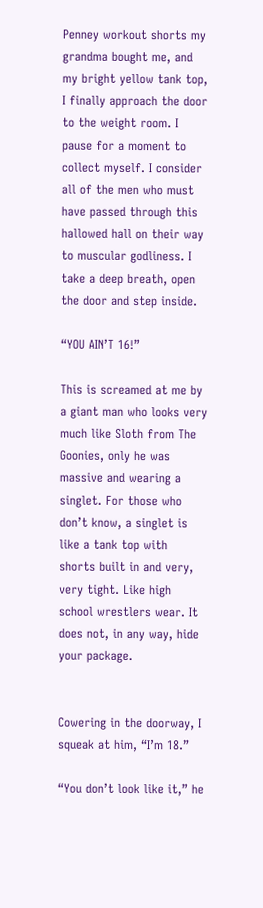Penney workout shorts my grandma bought me, and my bright yellow tank top, I finally approach the door to the weight room. I pause for a moment to collect myself. I consider all of the men who must have passed through this hallowed hall on their way to muscular godliness. I take a deep breath, open the door and step inside.

“YOU AIN’T 16!”

This is screamed at me by a giant man who looks very much like Sloth from The Goonies, only he was massive and wearing a singlet. For those who don’t know, a singlet is like a tank top with shorts built in and very, very tight. Like high school wrestlers wear. It does not, in any way, hide your package.


Cowering in the doorway, I squeak at him, “I’m 18.”

“You don’t look like it,” he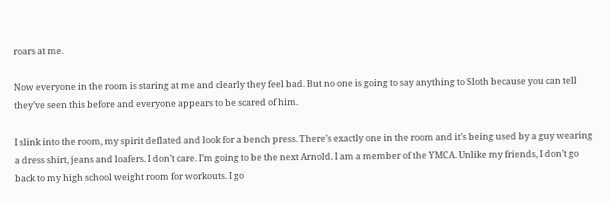roars at me.

Now everyone in the room is staring at me and clearly they feel bad. But no one is going to say anything to Sloth because you can tell they’ve seen this before and everyone appears to be scared of him.

I slink into the room, my spirit deflated and look for a bench press. There’s exactly one in the room and it’s being used by a guy wearing a dress shirt, jeans and loafers. I don’t care. I’m going to be the next Arnold. I am a member of the YMCA. Unlike my friends, I don’t go back to my high school weight room for workouts. I go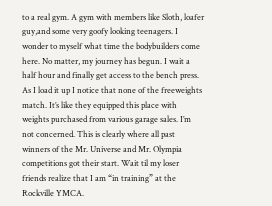to a real gym. A gym with members like Sloth, loafer guy,and some very goofy looking teenagers. I wonder to myself what time the bodybuilders come here. No matter, my journey has begun. I wait a half hour and finally get access to the bench press. As I load it up I notice that none of the freeweights match. It’s like they equipped this place with weights purchased from various garage sales. I’m not concerned. This is clearly where all past winners of the Mr. Universe and Mr. Olympia competitions got their start. Wait til my loser friends realize that I am “in training” at the Rockville YMCA.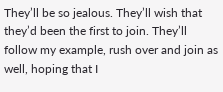They’ll be so jealous. They’ll wish that they’d been the first to join. They’ll follow my example, rush over and join as well, hoping that I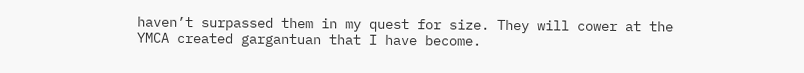haven’t surpassed them in my quest for size. They will cower at the YMCA created gargantuan that I have become.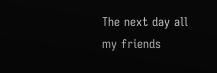The next day all my friends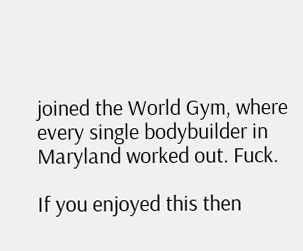joined the World Gym, where every single bodybuilder in Maryland worked out. Fuck.

If you enjoyed this then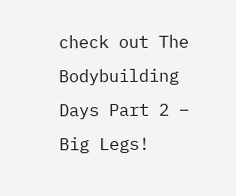check out The Bodybuilding Days Part 2 – Big Legs!